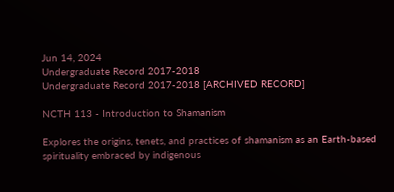Jun 14, 2024
Undergraduate Record 2017-2018
Undergraduate Record 2017-2018 [ARCHIVED RECORD]

NCTH 113 - Introduction to Shamanism

Explores the origins, tenets, and practices of shamanism as an Earth-based spirituality embraced by indigenous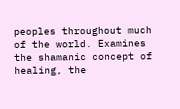peoples throughout much of the world. Examines the shamanic concept of healing, the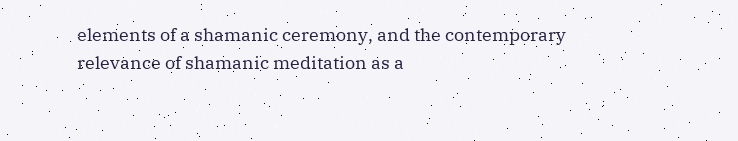elements of a shamanic ceremony, and the contemporary relevance of shamanic meditation as a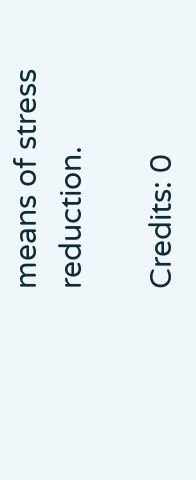means of stress reduction.

Credits: 0